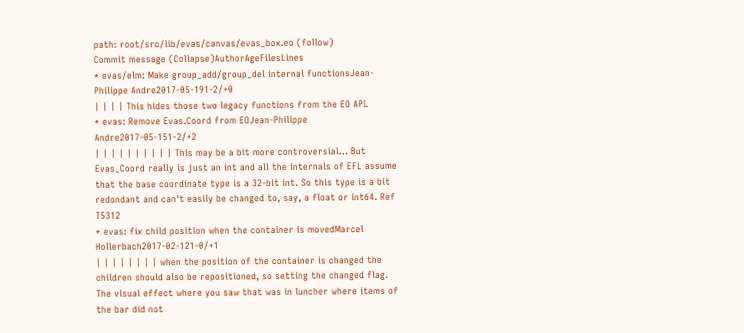path: root/src/lib/evas/canvas/evas_box.eo (follow)
Commit message (Collapse)AuthorAgeFilesLines
* evas/elm: Make group_add/group_del internal functionsJean-Philippe Andre2017-05-191-2/+0
| | | | This hides those two legacy functions from the EO API.
* evas: Remove Evas.Coord from EOJean-Philippe Andre2017-05-151-2/+2
| | | | | | | | | | This may be a bit more controversial... But Evas_Coord really is just an int and all the internals of EFL assume that the base coordinate type is a 32-bit int. So this type is a bit redondant and can't easily be changed to, say, a float or int64. Ref T5312
* evas: fix child position when the container is movedMarcel Hollerbach2017-02-121-0/+1
| | | | | | | | when the position of the container is changed the children should also be repositioned, so setting the changed flag. The visual effect where you saw that was in luncher where items of the bar did not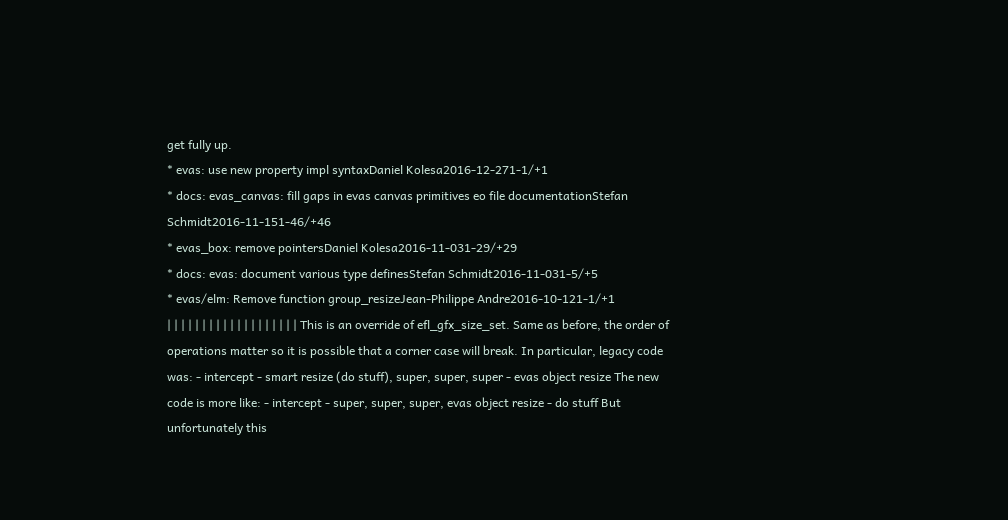get fully up.
* evas: use new property impl syntaxDaniel Kolesa2016-12-271-1/+1
* docs: evas_canvas: fill gaps in evas canvas primitives eo file documentationStefan Schmidt2016-11-151-46/+46
* evas_box: remove pointersDaniel Kolesa2016-11-031-29/+29
* docs: evas: document various type definesStefan Schmidt2016-11-031-5/+5
* evas/elm: Remove function group_resizeJean-Philippe Andre2016-10-121-1/+1
| | | | | | | | | | | | | | | | | | | This is an override of efl_gfx_size_set. Same as before, the order of operations matter so it is possible that a corner case will break. In particular, legacy code was: - intercept - smart resize (do stuff), super, super, super - evas object resize The new code is more like: - intercept - super, super, super, evas object resize - do stuff But unfortunately this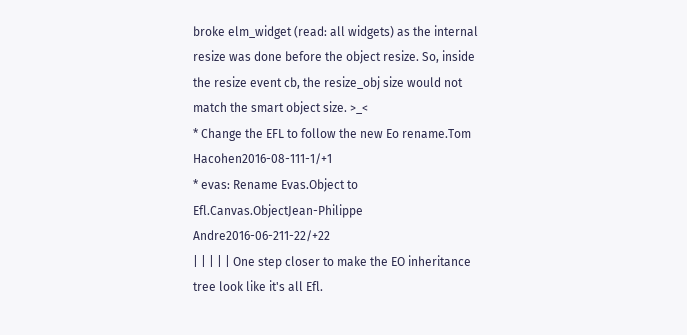broke elm_widget (read: all widgets) as the internal resize was done before the object resize. So, inside the resize event cb, the resize_obj size would not match the smart object size. >_<
* Change the EFL to follow the new Eo rename.Tom Hacohen2016-08-111-1/+1
* evas: Rename Evas.Object to Efl.Canvas.ObjectJean-Philippe Andre2016-06-211-22/+22
| | | | | One step closer to make the EO inheritance tree look like it's all Efl.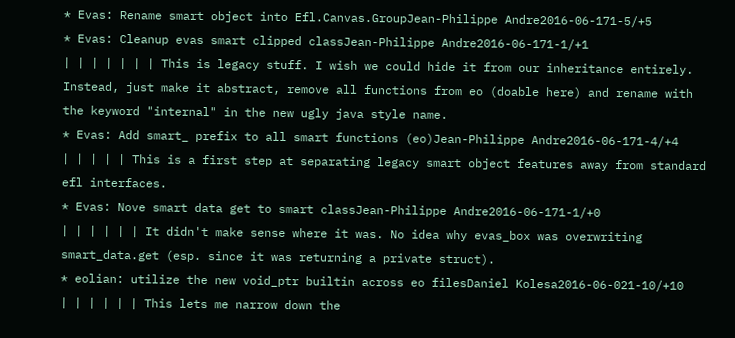* Evas: Rename smart object into Efl.Canvas.GroupJean-Philippe Andre2016-06-171-5/+5
* Evas: Cleanup evas smart clipped classJean-Philippe Andre2016-06-171-1/+1
| | | | | | | This is legacy stuff. I wish we could hide it from our inheritance entirely. Instead, just make it abstract, remove all functions from eo (doable here) and rename with the keyword "internal" in the new ugly java style name.
* Evas: Add smart_ prefix to all smart functions (eo)Jean-Philippe Andre2016-06-171-4/+4
| | | | | This is a first step at separating legacy smart object features away from standard efl interfaces.
* Evas: Nove smart data get to smart classJean-Philippe Andre2016-06-171-1/+0
| | | | | | It didn't make sense where it was. No idea why evas_box was overwriting smart_data.get (esp. since it was returning a private struct).
* eolian: utilize the new void_ptr builtin across eo filesDaniel Kolesa2016-06-021-10/+10
| | | | | | This lets me narrow down the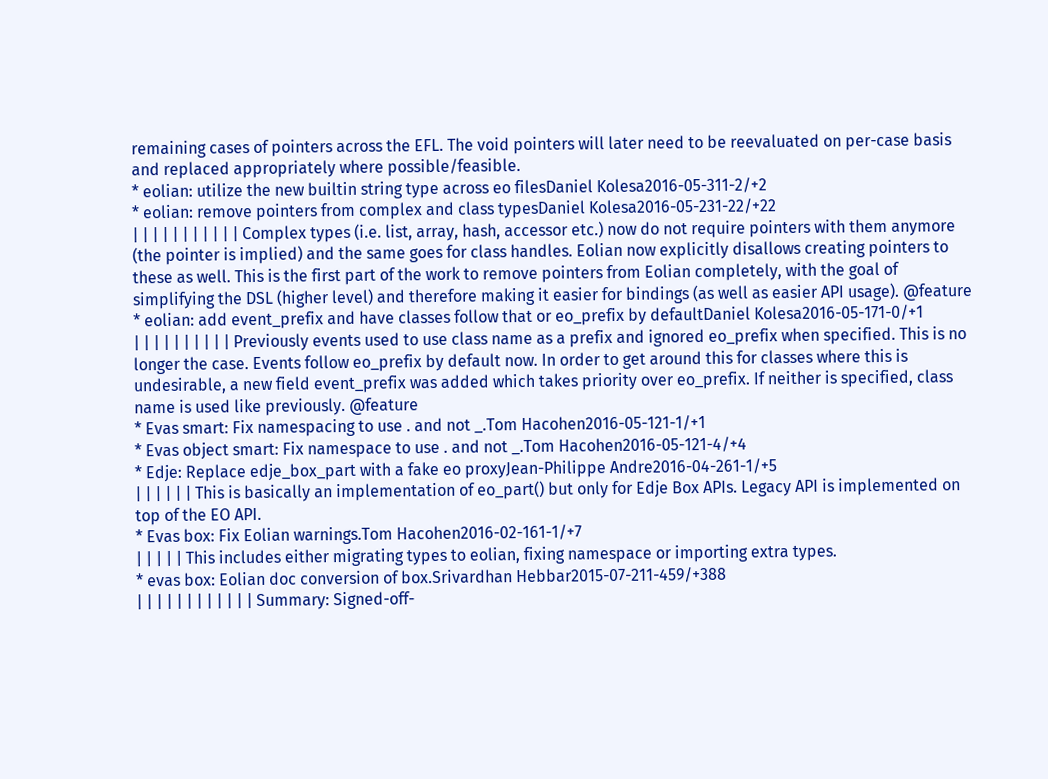remaining cases of pointers across the EFL. The void pointers will later need to be reevaluated on per-case basis and replaced appropriately where possible/feasible.
* eolian: utilize the new builtin string type across eo filesDaniel Kolesa2016-05-311-2/+2
* eolian: remove pointers from complex and class typesDaniel Kolesa2016-05-231-22/+22
| | | | | | | | | | | Complex types (i.e. list, array, hash, accessor etc.) now do not require pointers with them anymore (the pointer is implied) and the same goes for class handles. Eolian now explicitly disallows creating pointers to these as well. This is the first part of the work to remove pointers from Eolian completely, with the goal of simplifying the DSL (higher level) and therefore making it easier for bindings (as well as easier API usage). @feature
* eolian: add event_prefix and have classes follow that or eo_prefix by defaultDaniel Kolesa2016-05-171-0/+1
| | | | | | | | | | Previously events used to use class name as a prefix and ignored eo_prefix when specified. This is no longer the case. Events follow eo_prefix by default now. In order to get around this for classes where this is undesirable, a new field event_prefix was added which takes priority over eo_prefix. If neither is specified, class name is used like previously. @feature
* Evas smart: Fix namespacing to use . and not _.Tom Hacohen2016-05-121-1/+1
* Evas object smart: Fix namespace to use . and not _.Tom Hacohen2016-05-121-4/+4
* Edje: Replace edje_box_part with a fake eo proxyJean-Philippe Andre2016-04-261-1/+5
| | | | | | This is basically an implementation of eo_part() but only for Edje Box APIs. Legacy API is implemented on top of the EO API.
* Evas box: Fix Eolian warnings.Tom Hacohen2016-02-161-1/+7
| | | | | This includes either migrating types to eolian, fixing namespace or importing extra types.
* evas box: Eolian doc conversion of box.Srivardhan Hebbar2015-07-211-459/+388
| | | | | | | | | | | | Summary: Signed-off-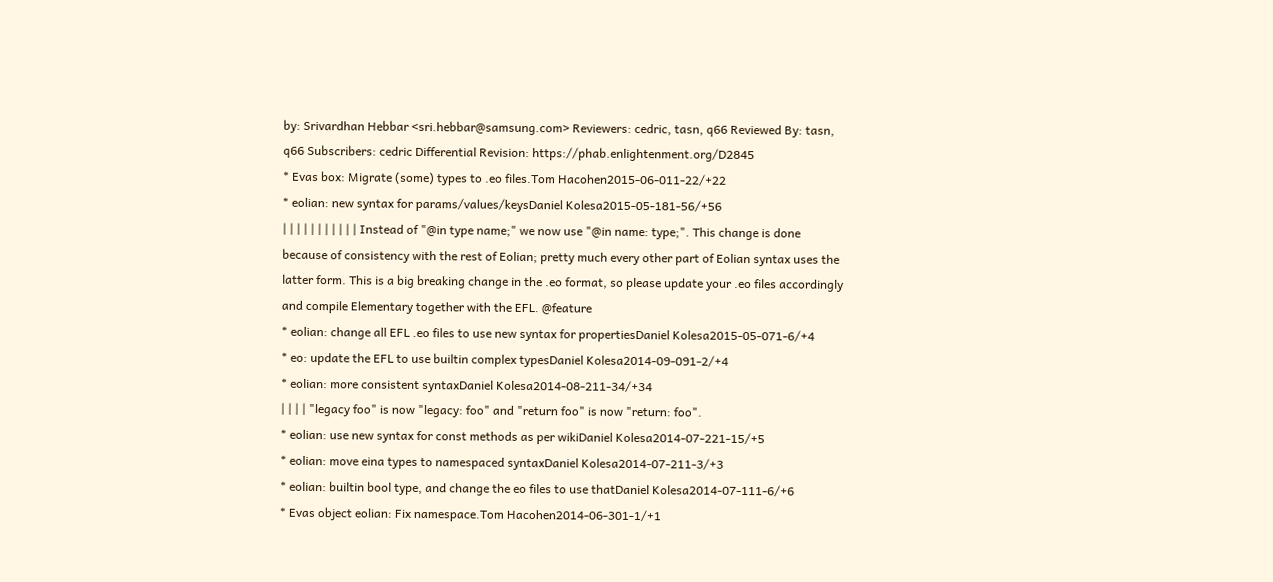by: Srivardhan Hebbar <sri.hebbar@samsung.com> Reviewers: cedric, tasn, q66 Reviewed By: tasn, q66 Subscribers: cedric Differential Revision: https://phab.enlightenment.org/D2845
* Evas box: Migrate (some) types to .eo files.Tom Hacohen2015-06-011-22/+22
* eolian: new syntax for params/values/keysDaniel Kolesa2015-05-181-56/+56
| | | | | | | | | | | Instead of "@in type name;" we now use "@in name: type;". This change is done because of consistency with the rest of Eolian; pretty much every other part of Eolian syntax uses the latter form. This is a big breaking change in the .eo format, so please update your .eo files accordingly and compile Elementary together with the EFL. @feature
* eolian: change all EFL .eo files to use new syntax for propertiesDaniel Kolesa2015-05-071-6/+4
* eo: update the EFL to use builtin complex typesDaniel Kolesa2014-09-091-2/+4
* eolian: more consistent syntaxDaniel Kolesa2014-08-211-34/+34
| | | | "legacy foo" is now "legacy: foo" and "return foo" is now "return: foo".
* eolian: use new syntax for const methods as per wikiDaniel Kolesa2014-07-221-15/+5
* eolian: move eina types to namespaced syntaxDaniel Kolesa2014-07-211-3/+3
* eolian: builtin bool type, and change the eo files to use thatDaniel Kolesa2014-07-111-6/+6
* Evas object eolian: Fix namespace.Tom Hacohen2014-06-301-1/+1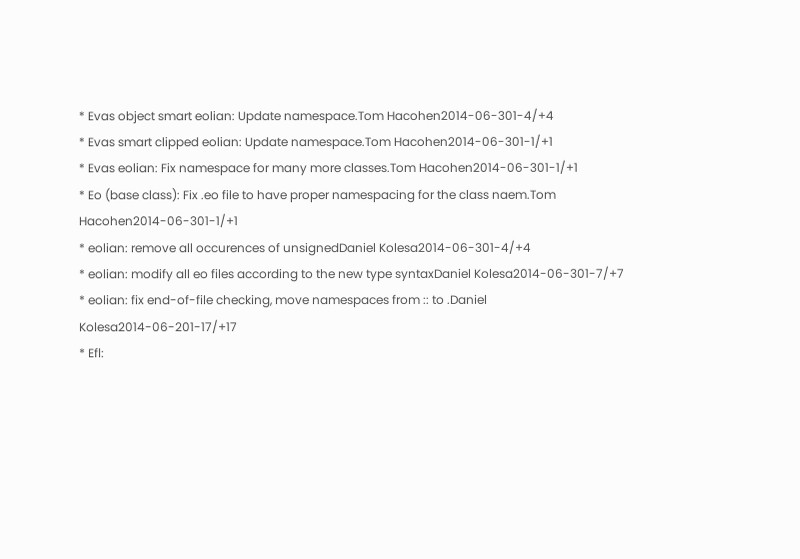* Evas object smart eolian: Update namespace.Tom Hacohen2014-06-301-4/+4
* Evas smart clipped eolian: Update namespace.Tom Hacohen2014-06-301-1/+1
* Evas eolian: Fix namespace for many more classes.Tom Hacohen2014-06-301-1/+1
* Eo (base class): Fix .eo file to have proper namespacing for the class naem.Tom Hacohen2014-06-301-1/+1
* eolian: remove all occurences of unsignedDaniel Kolesa2014-06-301-4/+4
* eolian: modify all eo files according to the new type syntaxDaniel Kolesa2014-06-301-7/+7
* eolian: fix end-of-file checking, move namespaces from :: to .Daniel Kolesa2014-06-201-17/+17
* Efl: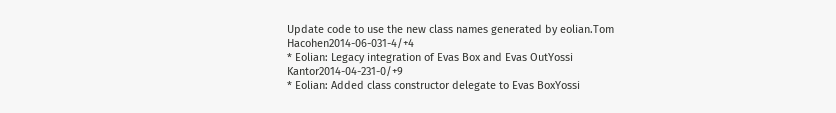Update code to use the new class names generated by eolian.Tom Hacohen2014-06-031-4/+4
* Eolian: Legacy integration of Evas Box and Evas OutYossi Kantor2014-04-231-0/+9
* Eolian: Added class constructor delegate to Evas BoxYossi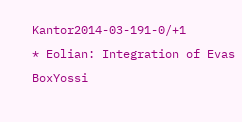Kantor2014-03-191-0/+1
* Eolian: Integration of Evas BoxYossi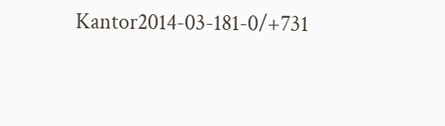Kantor2014-03-181-0/+731